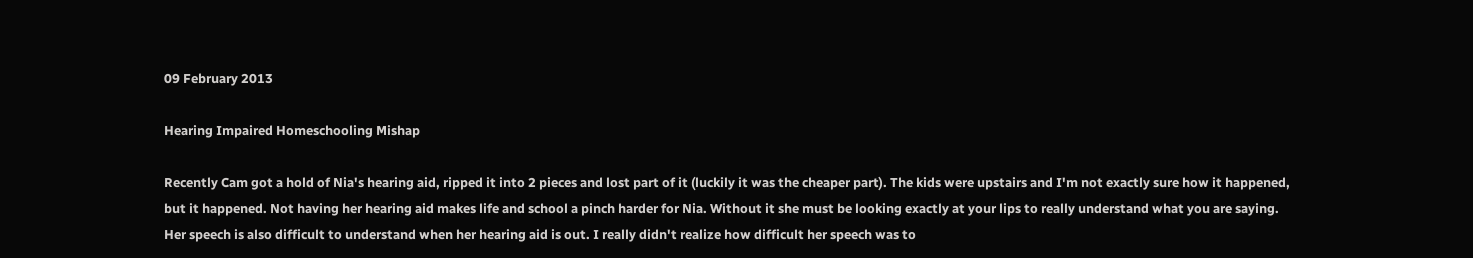09 February 2013

Hearing Impaired Homeschooling Mishap

Recently Cam got a hold of Nia's hearing aid, ripped it into 2 pieces and lost part of it (luckily it was the cheaper part). The kids were upstairs and I'm not exactly sure how it happened, but it happened. Not having her hearing aid makes life and school a pinch harder for Nia. Without it she must be looking exactly at your lips to really understand what you are saying. Her speech is also difficult to understand when her hearing aid is out. I really didn't realize how difficult her speech was to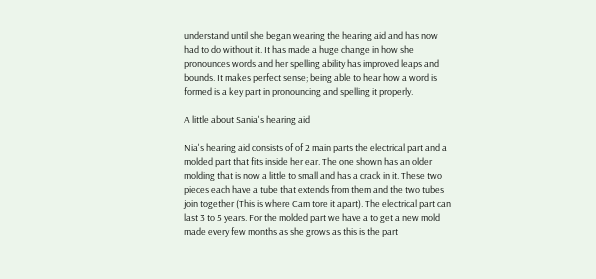understand until she began wearing the hearing aid and has now had to do without it. It has made a huge change in how she pronounces words and her spelling ability has improved leaps and bounds. It makes perfect sense; being able to hear how a word is formed is a key part in pronouncing and spelling it properly.

A little about Sania's hearing aid

Nia's hearing aid consists of of 2 main parts the electrical part and a molded part that fits inside her ear. The one shown has an older molding that is now a little to small and has a crack in it. These two pieces each have a tube that extends from them and the two tubes join together (This is where Cam tore it apart). The electrical part can last 3 to 5 years. For the molded part we have a to get a new mold made every few months as she grows as this is the part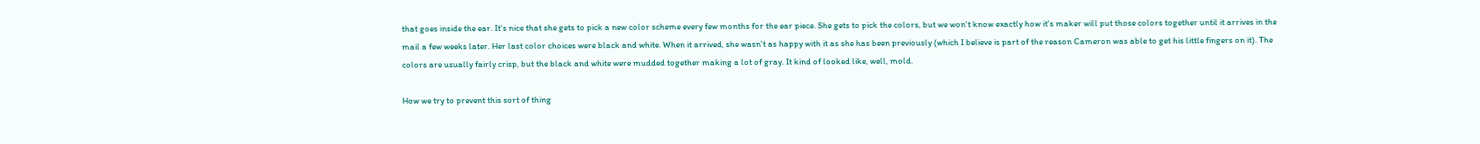that goes inside the ear. It's nice that she gets to pick a new color scheme every few months for the ear piece. She gets to pick the colors, but we won't know exactly how it's maker will put those colors together until it arrives in the mail a few weeks later. Her last color choices were black and white. When it arrived, she wasn't as happy with it as she has been previously (which I believe is part of the reason Cameron was able to get his little fingers on it). The colors are usually fairly crisp, but the black and white were mudded together making a lot of gray. It kind of looked like, well, mold.

How we try to prevent this sort of thing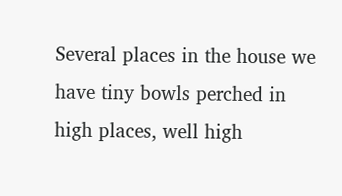Several places in the house we have tiny bowls perched in high places, well high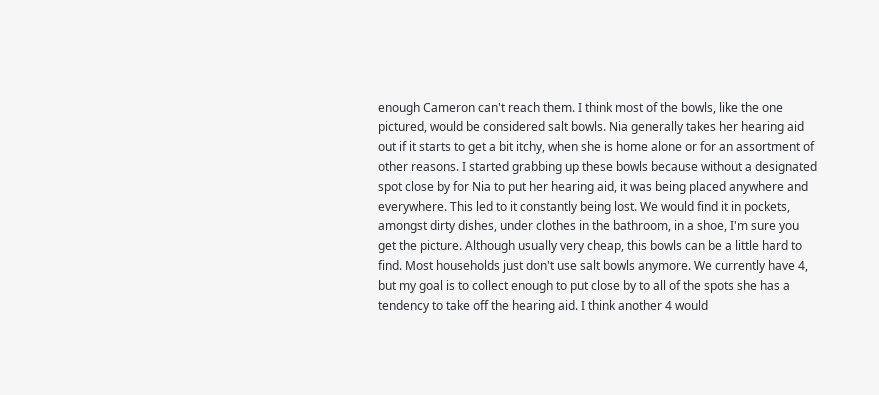enough Cameron can't reach them. I think most of the bowls, like the one pictured, would be considered salt bowls. Nia generally takes her hearing aid out if it starts to get a bit itchy, when she is home alone or for an assortment of other reasons. I started grabbing up these bowls because without a designated spot close by for Nia to put her hearing aid, it was being placed anywhere and everywhere. This led to it constantly being lost. We would find it in pockets, amongst dirty dishes, under clothes in the bathroom, in a shoe, I'm sure you get the picture. Although usually very cheap, this bowls can be a little hard to find. Most households just don't use salt bowls anymore. We currently have 4, but my goal is to collect enough to put close by to all of the spots she has a tendency to take off the hearing aid. I think another 4 would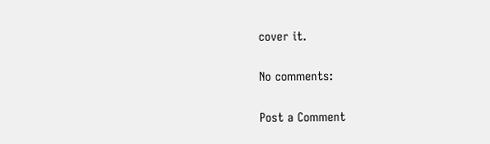cover it.

No comments:

Post a Comment